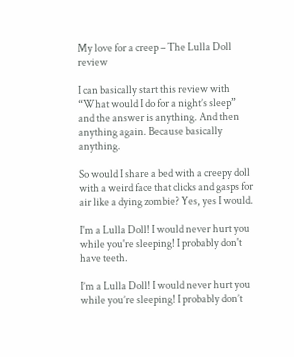My love for a creep – The Lulla Doll review

I can basically start this review with “What would I do for a night’s sleep” and the answer is anything. And then anything again. Because basically anything.

So would I share a bed with a creepy doll with a weird face that clicks and gasps for air like a dying zombie? Yes, yes I would.

I'm a Lulla Doll! I would never hurt you while you're sleeping! I probably don't have teeth.

I’m a Lulla Doll! I would never hurt you while you’re sleeping! I probably don’t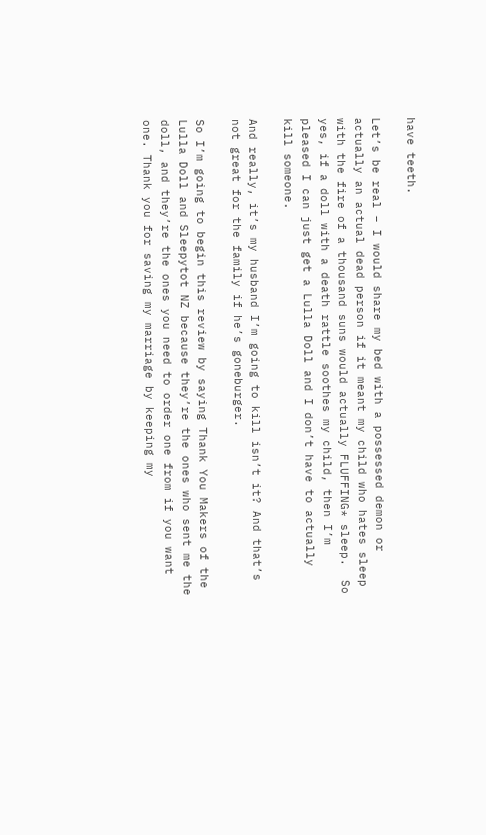have teeth.

Let’s be real – I would share my bed with a possessed demon or actually an actual dead person if it meant my child who hates sleep with the fire of a thousand suns would actually FLUFFING* sleep.  So yes, if a doll with a death rattle soothes my child, then I’m pleased I can just get a Lulla Doll and I don’t have to actually kill someone.

And really, it’s my husband I’m going to kill isn’t it? And that’s not great for the family if he’s goneburger.

So I’m going to begin this review by saying Thank You Makers of the Lulla Doll and Sleepytot NZ because they’re the ones who sent me the doll, and they’re the ones you need to order one from if you want one. Thank you for saving my marriage by keeping my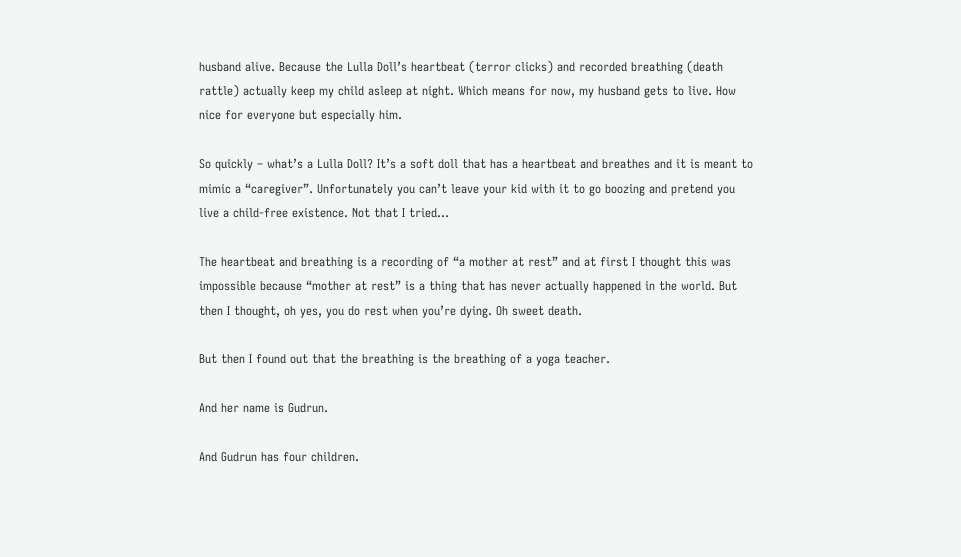husband alive. Because the Lulla Doll’s heartbeat (terror clicks) and recorded breathing (death rattle) actually keep my child asleep at night. Which means for now, my husband gets to live. How nice for everyone but especially him.

So quickly – what’s a Lulla Doll? It’s a soft doll that has a heartbeat and breathes and it is meant to mimic a “caregiver”. Unfortunately you can’t leave your kid with it to go boozing and pretend you live a child-free existence. Not that I tried…

The heartbeat and breathing is a recording of “a mother at rest” and at first I thought this was impossible because “mother at rest” is a thing that has never actually happened in the world. But then I thought, oh yes, you do rest when you’re dying. Oh sweet death.

But then I found out that the breathing is the breathing of a yoga teacher.

And her name is Gudrun.

And Gudrun has four children.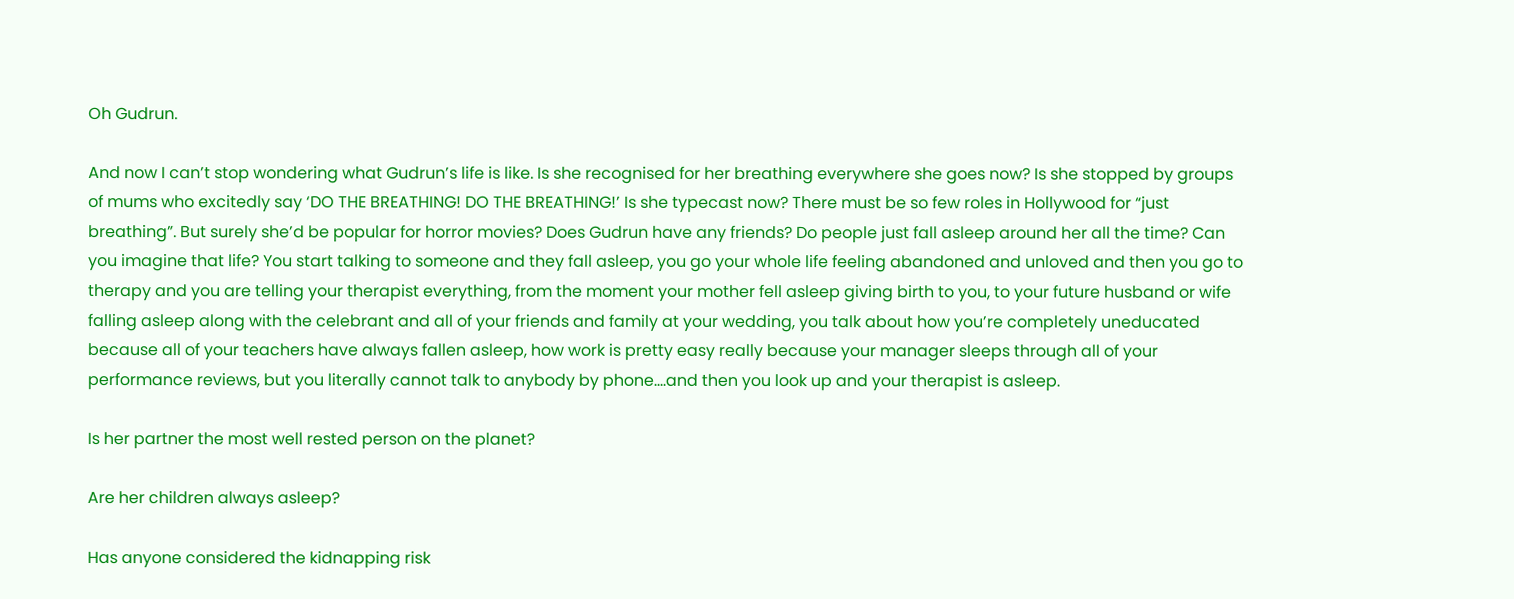Oh Gudrun.

And now I can’t stop wondering what Gudrun’s life is like. Is she recognised for her breathing everywhere she goes now? Is she stopped by groups of mums who excitedly say ‘DO THE BREATHING! DO THE BREATHING!’ Is she typecast now? There must be so few roles in Hollywood for “just breathing”. But surely she’d be popular for horror movies? Does Gudrun have any friends? Do people just fall asleep around her all the time? Can you imagine that life? You start talking to someone and they fall asleep, you go your whole life feeling abandoned and unloved and then you go to therapy and you are telling your therapist everything, from the moment your mother fell asleep giving birth to you, to your future husband or wife falling asleep along with the celebrant and all of your friends and family at your wedding, you talk about how you’re completely uneducated because all of your teachers have always fallen asleep, how work is pretty easy really because your manager sleeps through all of your performance reviews, but you literally cannot talk to anybody by phone….and then you look up and your therapist is asleep.

Is her partner the most well rested person on the planet?

Are her children always asleep?

Has anyone considered the kidnapping risk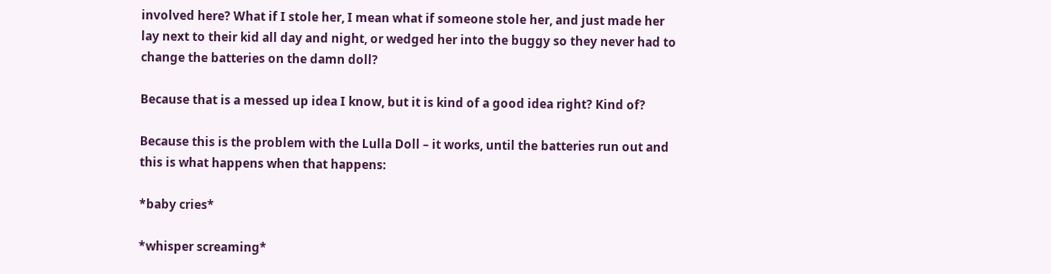involved here? What if I stole her, I mean what if someone stole her, and just made her lay next to their kid all day and night, or wedged her into the buggy so they never had to change the batteries on the damn doll?

Because that is a messed up idea I know, but it is kind of a good idea right? Kind of?

Because this is the problem with the Lulla Doll – it works, until the batteries run out and this is what happens when that happens:

*baby cries*

*whisper screaming*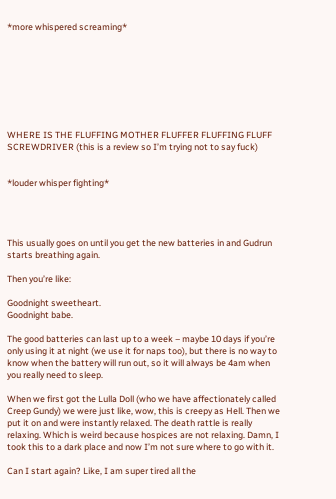*more whispered screaming*








WHERE IS THE FLUFFING MOTHER FLUFFER FLUFFING FLUFF SCREWDRIVER (this is a review so I’m trying not to say fuck)


*louder whisper fighting*




This usually goes on until you get the new batteries in and Gudrun starts breathing again.

Then you’re like:

Goodnight sweetheart.
Goodnight babe.

The good batteries can last up to a week – maybe 10 days if you’re only using it at night (we use it for naps too), but there is no way to know when the battery will run out, so it will always be 4am when you really need to sleep.

When we first got the Lulla Doll (who we have affectionately called Creep Gundy) we were just like, wow, this is creepy as Hell. Then we put it on and were instantly relaxed. The death rattle is really relaxing. Which is weird because hospices are not relaxing. Damn, I took this to a dark place and now I’m not sure where to go with it.

Can I start again? Like, I am super tired all the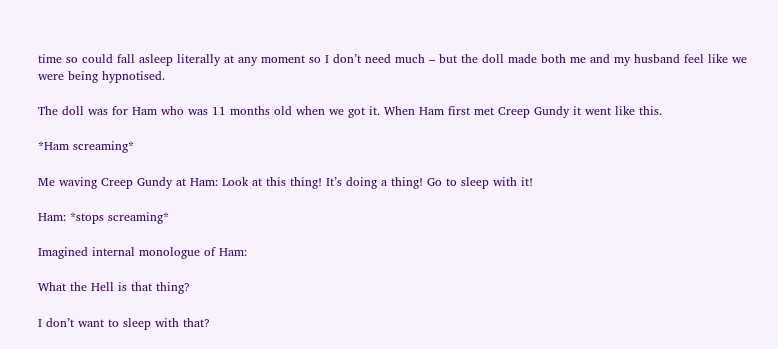time so could fall asleep literally at any moment so I don’t need much – but the doll made both me and my husband feel like we were being hypnotised.

The doll was for Ham who was 11 months old when we got it. When Ham first met Creep Gundy it went like this.

*Ham screaming*

Me waving Creep Gundy at Ham: Look at this thing! It’s doing a thing! Go to sleep with it!

Ham: *stops screaming*

Imagined internal monologue of Ham:

What the Hell is that thing?

I don’t want to sleep with that?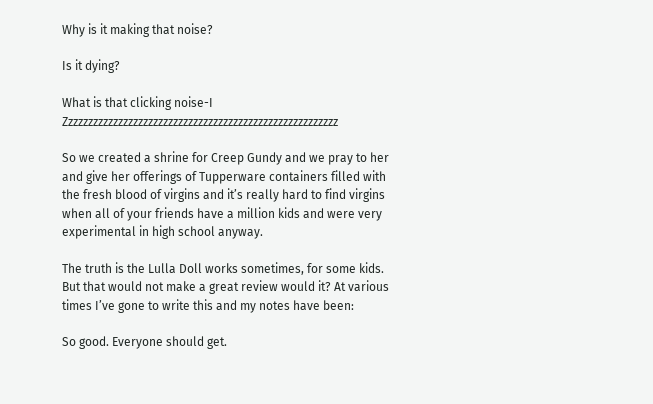Why is it making that noise?

Is it dying?

What is that clicking noise-I Zzzzzzzzzzzzzzzzzzzzzzzzzzzzzzzzzzzzzzzzzzzzzzzzzzzzzzz

So we created a shrine for Creep Gundy and we pray to her and give her offerings of Tupperware containers filled with the fresh blood of virgins and it’s really hard to find virgins when all of your friends have a million kids and were very experimental in high school anyway.

The truth is the Lulla Doll works sometimes, for some kids. But that would not make a great review would it? At various times I’ve gone to write this and my notes have been:

So good. Everyone should get.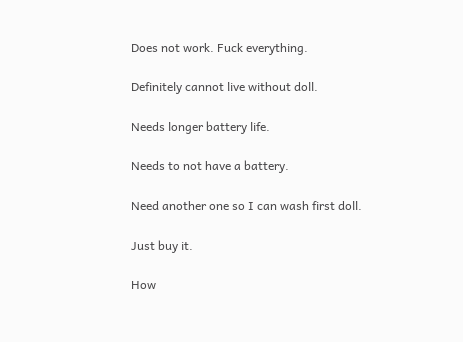Does not work. Fuck everything.

Definitely cannot live without doll.

Needs longer battery life.

Needs to not have a battery.

Need another one so I can wash first doll.

Just buy it.

How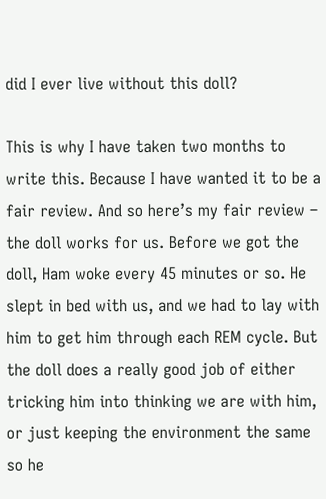did I ever live without this doll?

This is why I have taken two months to write this. Because I have wanted it to be a fair review. And so here’s my fair review – the doll works for us. Before we got the doll, Ham woke every 45 minutes or so. He slept in bed with us, and we had to lay with him to get him through each REM cycle. But the doll does a really good job of either tricking him into thinking we are with him, or just keeping the environment the same so he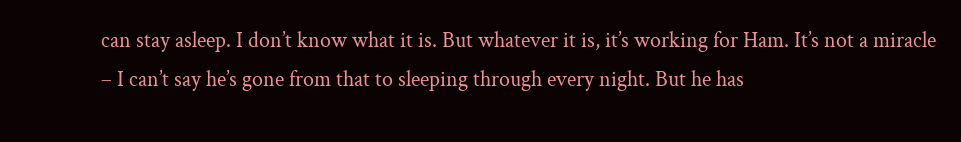can stay asleep. I don’t know what it is. But whatever it is, it’s working for Ham. It’s not a miracle – I can’t say he’s gone from that to sleeping through every night. But he has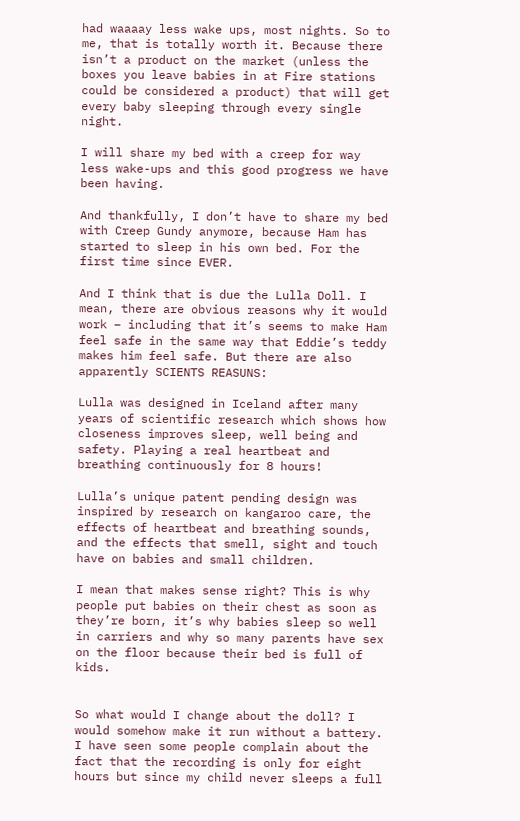had waaaay less wake ups, most nights. So to me, that is totally worth it. Because there isn’t a product on the market (unless the boxes you leave babies in at Fire stations could be considered a product) that will get every baby sleeping through every single night.

I will share my bed with a creep for way less wake-ups and this good progress we have been having.

And thankfully, I don’t have to share my bed with Creep Gundy anymore, because Ham has started to sleep in his own bed. For the first time since EVER.

And I think that is due the Lulla Doll. I mean, there are obvious reasons why it would work – including that it’s seems to make Ham feel safe in the same way that Eddie’s teddy makes him feel safe. But there are also apparently SCIENTS REASUNS:

Lulla was designed in Iceland after many years of scientific research which shows how closeness improves sleep, well being and safety. Playing a real heartbeat and breathing continuously for 8 hours!

Lulla’s unique patent pending design was inspired by research on kangaroo care, the effects of heartbeat and breathing sounds, and the effects that smell, sight and touch have on babies and small children.

I mean that makes sense right? This is why people put babies on their chest as soon as they’re born, it’s why babies sleep so well in carriers and why so many parents have sex on the floor because their bed is full of kids.


So what would I change about the doll? I would somehow make it run without a battery. I have seen some people complain about the fact that the recording is only for eight hours but since my child never sleeps a full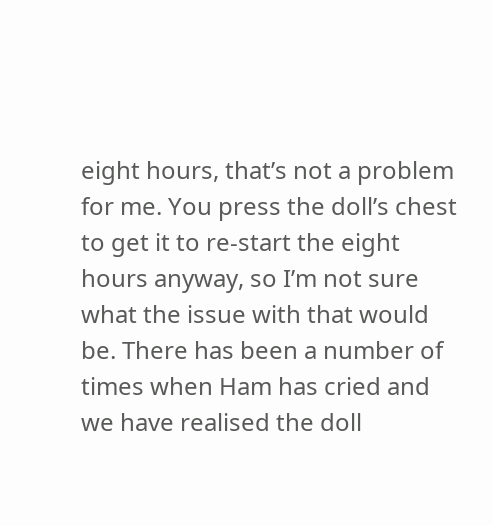eight hours, that’s not a problem for me. You press the doll’s chest to get it to re-start the eight hours anyway, so I’m not sure what the issue with that would be. There has been a number of times when Ham has cried and we have realised the doll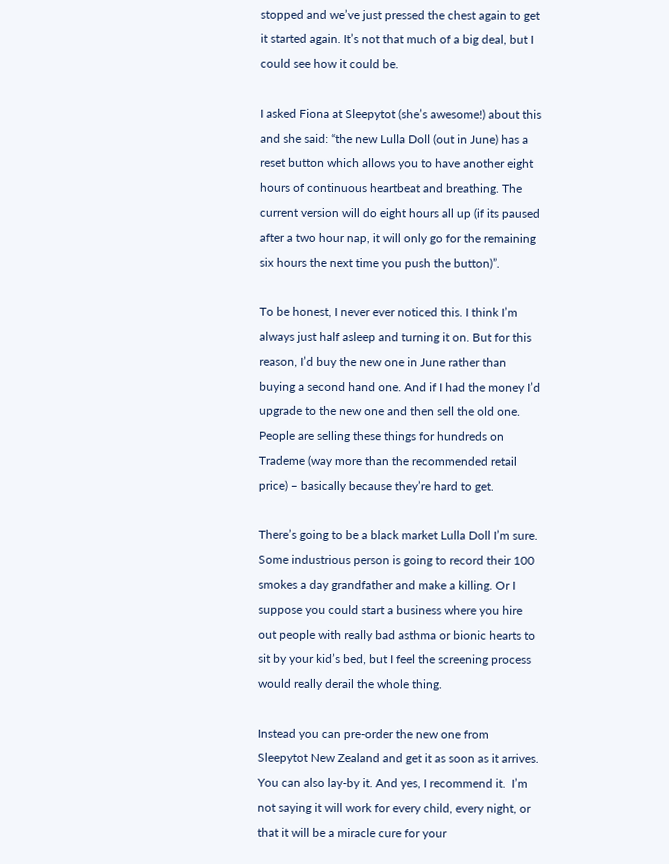stopped and we’ve just pressed the chest again to get it started again. It’s not that much of a big deal, but I could see how it could be.

I asked Fiona at Sleepytot (she’s awesome!) about this and she said: “the new Lulla Doll (out in June) has a reset button which allows you to have another eight hours of continuous heartbeat and breathing. The current version will do eight hours all up (if its paused after a two hour nap, it will only go for the remaining six hours the next time you push the button)”.

To be honest, I never ever noticed this. I think I’m always just half asleep and turning it on. But for this reason, I’d buy the new one in June rather than buying a second hand one. And if I had the money I’d upgrade to the new one and then sell the old one. People are selling these things for hundreds on Trademe (way more than the recommended retail price) – basically because they’re hard to get.

There’s going to be a black market Lulla Doll I’m sure. Some industrious person is going to record their 100 smokes a day grandfather and make a killing. Or I suppose you could start a business where you hire out people with really bad asthma or bionic hearts to sit by your kid’s bed, but I feel the screening process would really derail the whole thing.

Instead you can pre-order the new one from Sleepytot New Zealand and get it as soon as it arrives. You can also lay-by it. And yes, I recommend it.  I’m not saying it will work for every child, every night, or that it will be a miracle cure for your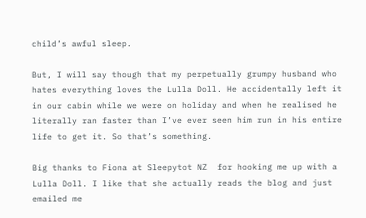child’s awful sleep.

But, I will say though that my perpetually grumpy husband who hates everything loves the Lulla Doll. He accidentally left it in our cabin while we were on holiday and when he realised he literally ran faster than I’ve ever seen him run in his entire life to get it. So that’s something.

Big thanks to Fiona at Sleepytot NZ  for hooking me up with a Lulla Doll. I like that she actually reads the blog and just emailed me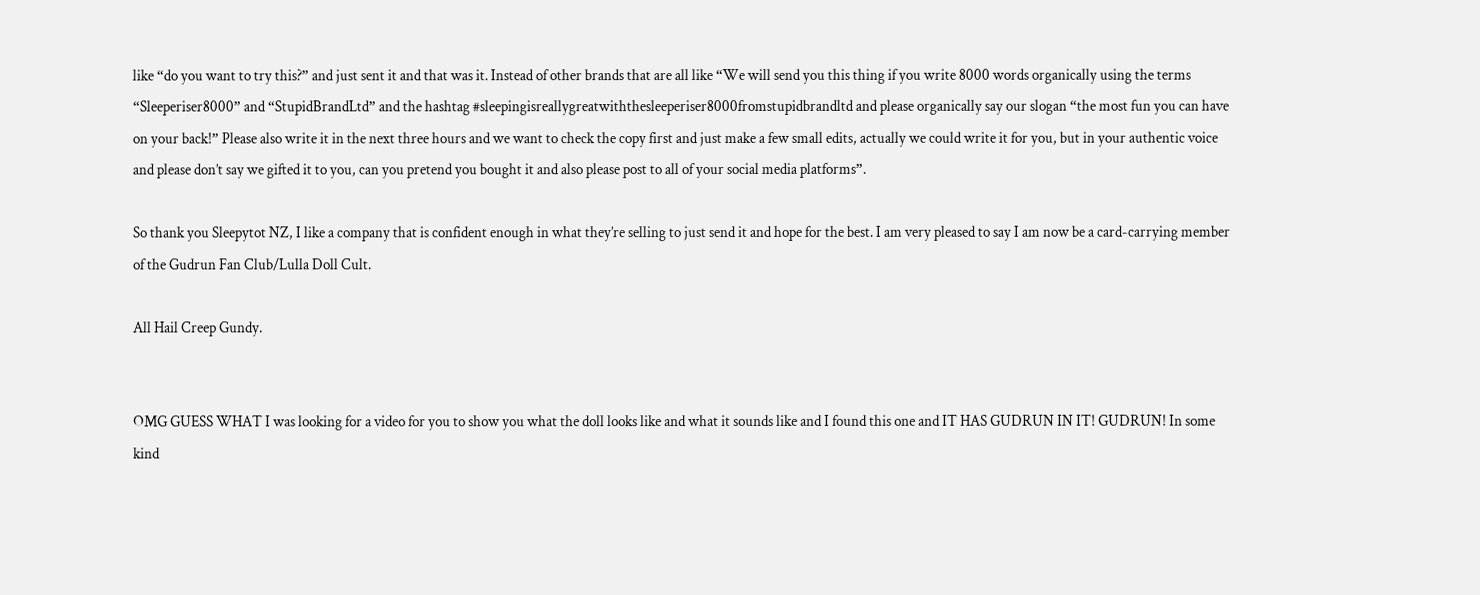like “do you want to try this?” and just sent it and that was it. Instead of other brands that are all like “We will send you this thing if you write 8000 words organically using the terms “Sleeperiser8000” and “StupidBrandLtd” and the hashtag #sleepingisreallygreatwiththesleeperiser8000fromstupidbrandltd and please organically say our slogan “the most fun you can have on your back!” Please also write it in the next three hours and we want to check the copy first and just make a few small edits, actually we could write it for you, but in your authentic voice and please don’t say we gifted it to you, can you pretend you bought it and also please post to all of your social media platforms”.

So thank you Sleepytot NZ, I like a company that is confident enough in what they’re selling to just send it and hope for the best. I am very pleased to say I am now be a card-carrying member of the Gudrun Fan Club/Lulla Doll Cult.

All Hail Creep Gundy.


OMG GUESS WHAT I was looking for a video for you to show you what the doll looks like and what it sounds like and I found this one and IT HAS GUDRUN IN IT! GUDRUN! In some kind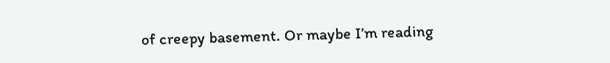of creepy basement. Or maybe I’m reading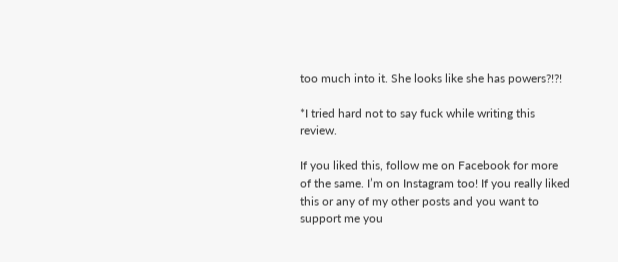too much into it. She looks like she has powers?!?!

*I tried hard not to say fuck while writing this review.

If you liked this, follow me on Facebook for more of the same. I’m on Instagram too! If you really liked this or any of my other posts and you want to support me you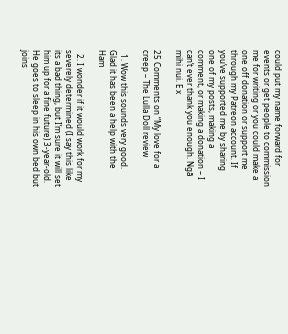could put my name forward for events or get people to commission me for writing or you could make a one off donation or support me through my Patreon account. If you’ve supported me by sharing one of my posts, making a comment, or making a donation – I can’t ever thank you enough. Ngā mihi nui. E x

25 Comments on “My love for a creep – The Lulla Doll review

  1. Wow this sounds very good. Glad it has been a help with the Ham

  2. I wonder if it would work for my severely determined (I say this like its a bad thing, but I’m sure it will set him up for a fine future) 3-year-old. He goes to sleep in his own bed but joins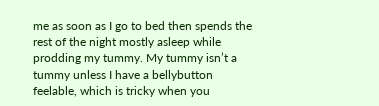me as soon as I go to bed then spends the rest of the night mostly asleep while prodding my tummy. My tummy isn’t a tummy unless I have a bellybutton feelable, which is tricky when you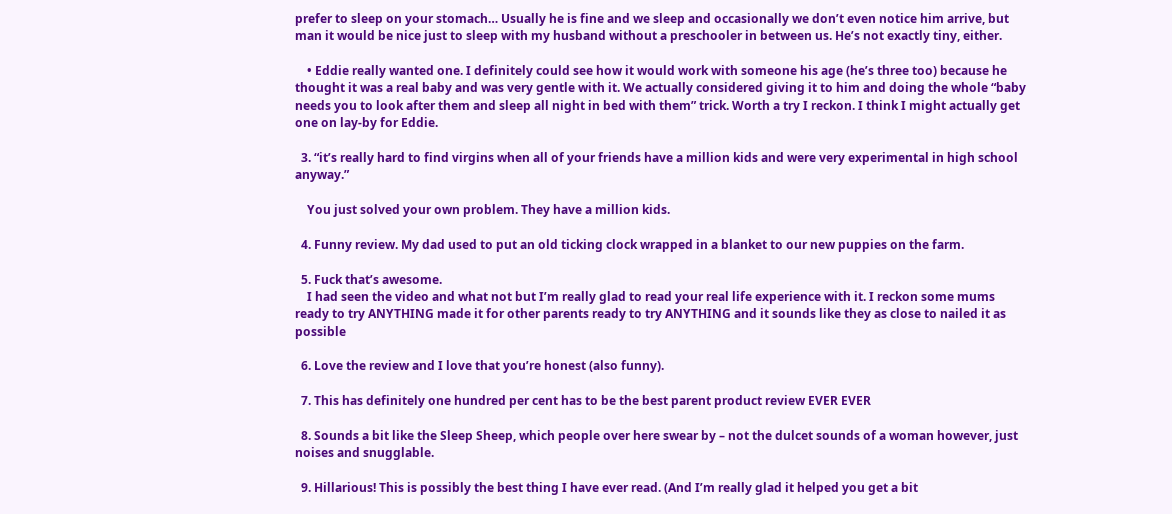prefer to sleep on your stomach… Usually he is fine and we sleep and occasionally we don’t even notice him arrive, but man it would be nice just to sleep with my husband without a preschooler in between us. He’s not exactly tiny, either.

    • Eddie really wanted one. I definitely could see how it would work with someone his age (he’s three too) because he thought it was a real baby and was very gentle with it. We actually considered giving it to him and doing the whole “baby needs you to look after them and sleep all night in bed with them” trick. Worth a try I reckon. I think I might actually get one on lay-by for Eddie.

  3. “it’s really hard to find virgins when all of your friends have a million kids and were very experimental in high school anyway.”

    You just solved your own problem. They have a million kids.

  4. Funny review. My dad used to put an old ticking clock wrapped in a blanket to our new puppies on the farm.

  5. Fuck that’s awesome.
    I had seen the video and what not but I’m really glad to read your real life experience with it. I reckon some mums ready to try ANYTHING made it for other parents ready to try ANYTHING and it sounds like they as close to nailed it as possible

  6. Love the review and I love that you’re honest (also funny).

  7. This has definitely one hundred per cent has to be the best parent product review EVER EVER

  8. Sounds a bit like the Sleep Sheep, which people over here swear by – not the dulcet sounds of a woman however, just noises and snugglable.

  9. Hillarious! This is possibly the best thing I have ever read. (And I’m really glad it helped you get a bit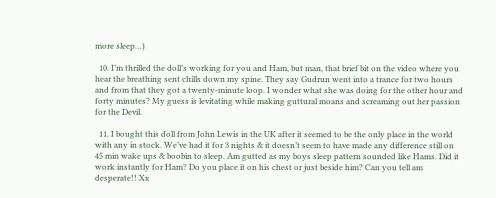more sleep…)

  10. I’m thrilled the doll’s working for you and Ham, but man, that brief bit on the video where you hear the breathing sent chills down my spine. They say Gudrun went into a trance for two hours and from that they got a twenty-minute loop. I wonder what she was doing for the other hour and forty minutes? My guess is levitating while making guttural moans and screaming out her passion for the Devil.

  11. I bought this doll from John Lewis in the UK after it seemed to be the only place in the world with any in stock. We’ve had it for 3 nights & it doesn’t seem to have made any difference still on 45 min wake ups & boobin to sleep. Am gutted as my boys sleep pattern sounded like Hams. Did it work instantly for Ham? Do you place it on his chest or just beside him? Can you tell am desperate!! Xx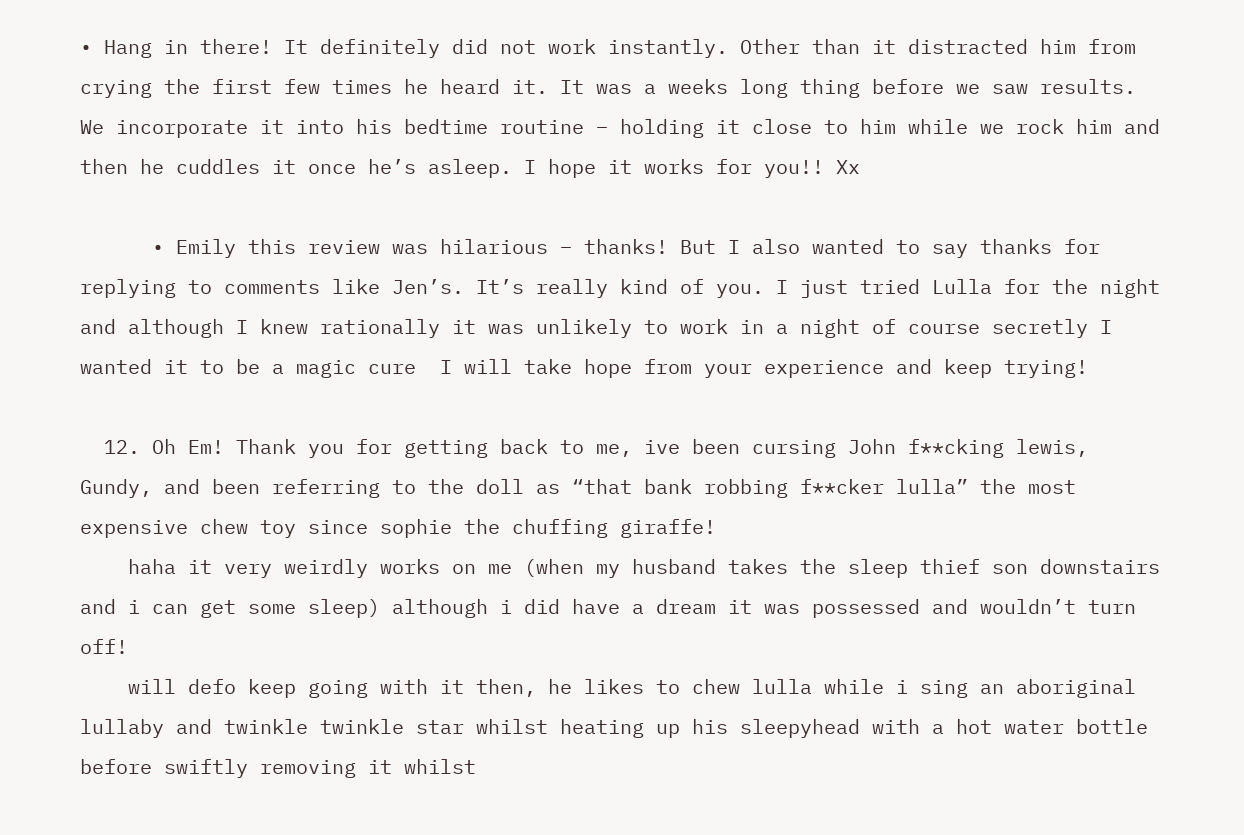• Hang in there! It definitely did not work instantly. Other than it distracted him from crying the first few times he heard it. It was a weeks long thing before we saw results. We incorporate it into his bedtime routine – holding it close to him while we rock him and then he cuddles it once he’s asleep. I hope it works for you!! Xx

      • Emily this review was hilarious – thanks! But I also wanted to say thanks for replying to comments like Jen’s. It’s really kind of you. I just tried Lulla for the night and although I knew rationally it was unlikely to work in a night of course secretly I wanted it to be a magic cure  I will take hope from your experience and keep trying!

  12. Oh Em! Thank you for getting back to me, ive been cursing John f**cking lewis, Gundy, and been referring to the doll as “that bank robbing f**cker lulla” the most expensive chew toy since sophie the chuffing giraffe!
    haha it very weirdly works on me (when my husband takes the sleep thief son downstairs and i can get some sleep) although i did have a dream it was possessed and wouldn’t turn off!
    will defo keep going with it then, he likes to chew lulla while i sing an aboriginal lullaby and twinkle twinkle star whilst heating up his sleepyhead with a hot water bottle before swiftly removing it whilst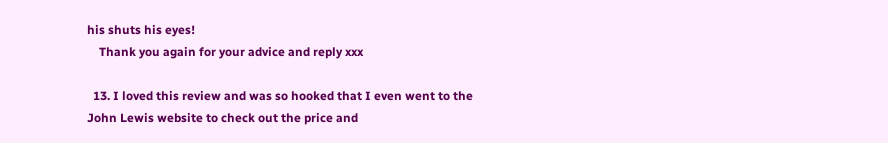his shuts his eyes!
    Thank you again for your advice and reply xxx

  13. I loved this review and was so hooked that I even went to the John Lewis website to check out the price and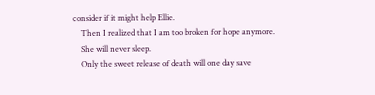consider if it might help Ellie.
    Then I realized that I am too broken for hope anymore.
    She will never sleep.
    Only the sweet release of death will one day save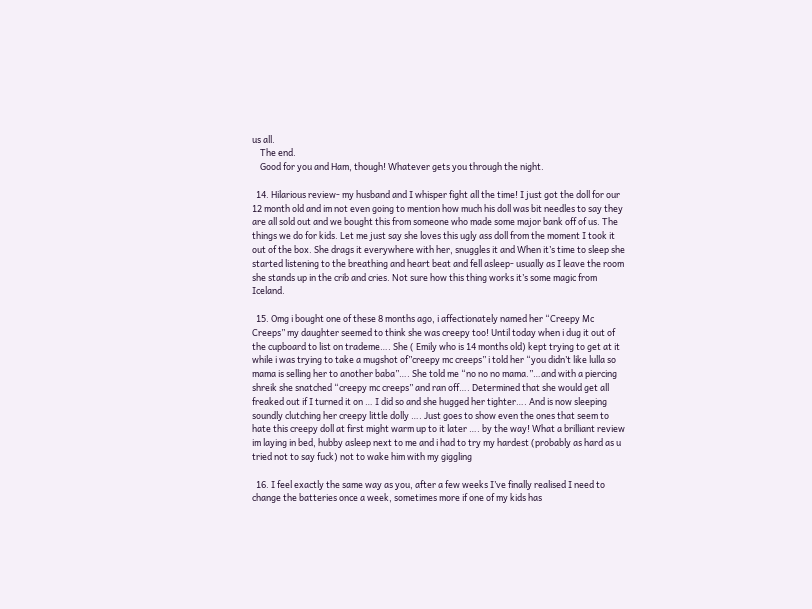us all.
    The end.
    Good for you and Ham, though! Whatever gets you through the night.

  14. Hilarious review- my husband and I whisper fight all the time! I just got the doll for our 12 month old and im not even going to mention how much his doll was bit needles to say they are all sold out and we bought this from someone who made some major bank off of us. The things we do for kids. Let me just say she loves this ugly ass doll from the moment I took it out of the box. She drags it everywhere with her, snuggles it and When it’s time to sleep she started listening to the breathing and heart beat and fell asleep- usually as I leave the room she stands up in the crib and cries. Not sure how this thing works it’s some magic from Iceland.

  15. Omg i bought one of these 8 months ago, i affectionately named her “Creepy Mc Creeps” my daughter seemed to think she was creepy too! Until today when i dug it out of the cupboard to list on trademe…. She ( Emily who is 14 months old) kept trying to get at it while i was trying to take a mugshot of”creepy mc creeps” i told her “you didn’t like lulla so mama is selling her to another baba”…. She told me “no no no mama.”…and with a piercing shreik she snatched “creepy mc creeps” and ran off…. Determined that she would get all freaked out if I turned it on … I did so and she hugged her tighter…. And is now sleeping soundly clutching her creepy little dolly …. Just goes to show even the ones that seem to hate this creepy doll at first might warm up to it later …. by the way! What a brilliant review im laying in bed, hubby asleep next to me and i had to try my hardest (probably as hard as u tried not to say fuck) not to wake him with my giggling

  16. I feel exactly the same way as you, after a few weeks I’ve finally realised I need to change the batteries once a week, sometimes more if one of my kids has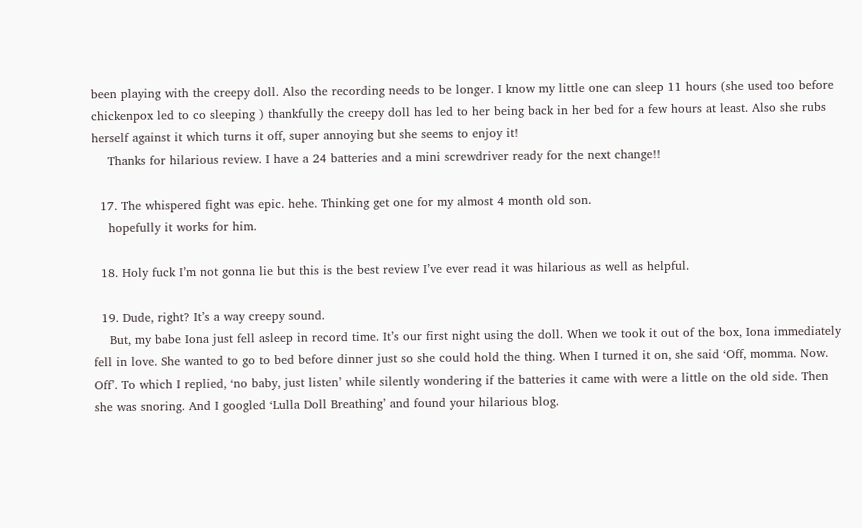been playing with the creepy doll. Also the recording needs to be longer. I know my little one can sleep 11 hours (she used too before chickenpox led to co sleeping ) thankfully the creepy doll has led to her being back in her bed for a few hours at least. Also she rubs herself against it which turns it off, super annoying but she seems to enjoy it!
    Thanks for hilarious review. I have a 24 batteries and a mini screwdriver ready for the next change!!

  17. The whispered fight was epic. hehe. Thinking get one for my almost 4 month old son.
    hopefully it works for him.

  18. Holy fuck I’m not gonna lie but this is the best review I’ve ever read it was hilarious as well as helpful.

  19. Dude, right? It’s a way creepy sound.
    But, my babe Iona just fell asleep in record time. It’s our first night using the doll. When we took it out of the box, Iona immediately fell in love. She wanted to go to bed before dinner just so she could hold the thing. When I turned it on, she said ‘Off, momma. Now. Off’. To which I replied, ‘no baby, just listen’ while silently wondering if the batteries it came with were a little on the old side. Then she was snoring. And I googled ‘Lulla Doll Breathing’ and found your hilarious blog.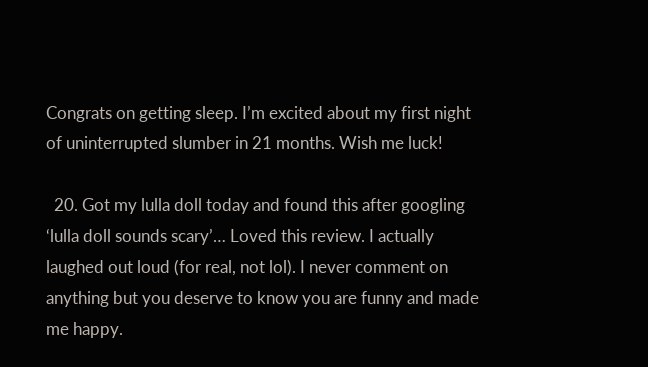Congrats on getting sleep. I’m excited about my first night of uninterrupted slumber in 21 months. Wish me luck!

  20. Got my lulla doll today and found this after googling ‘lulla doll sounds scary’… Loved this review. I actually laughed out loud (for real, not lol). I never comment on anything but you deserve to know you are funny and made me happy.